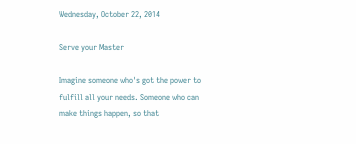Wednesday, October 22, 2014

Serve your Master

Imagine someone who's got the power to fulfill all your needs. Someone who can make things happen, so that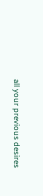all your previous desires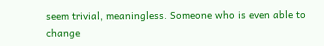seem trivial, meaningless. Someone who is even able to change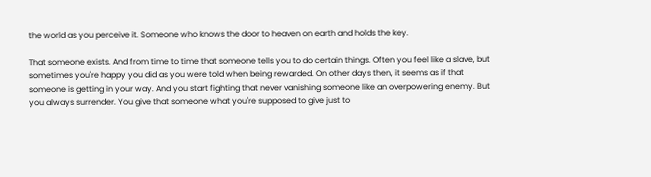the world as you perceive it. Someone who knows the door to heaven on earth and holds the key.

That someone exists. And from time to time that someone tells you to do certain things. Often you feel like a slave, but sometimes you're happy you did as you were told when being rewarded. On other days then, it seems as if that someone is getting in your way. And you start fighting that never vanishing someone like an overpowering enemy. But you always surrender. You give that someone what you're supposed to give just to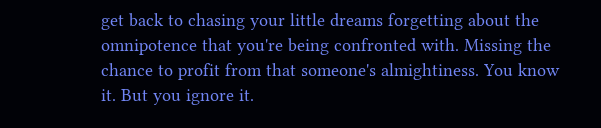get back to chasing your little dreams forgetting about the omnipotence that you're being confronted with. Missing the chance to profit from that someone's almightiness. You know it. But you ignore it.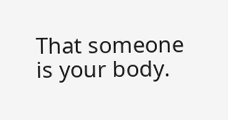That someone is your body.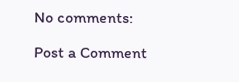No comments:

Post a Comment